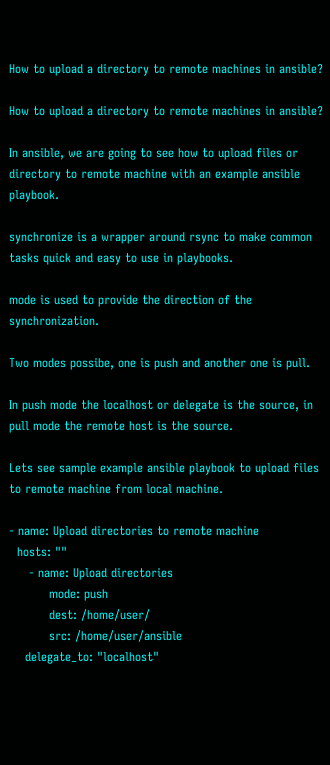How to upload a directory to remote machines in ansible?

How to upload a directory to remote machines in ansible?

In ansible, we are going to see how to upload files or directory to remote machine with an example ansible playbook.

synchronize is a wrapper around rsync to make common tasks quick and easy to use in playbooks.

mode is used to provide the direction of the synchronization.

Two modes possibe, one is push and another one is pull.

In push mode the localhost or delegate is the source, in pull mode the remote host is the source.

Lets see sample example ansible playbook to upload files to remote machine from local machine.

- name: Upload directories to remote machine
  hosts: ""
     - name: Upload directories
          mode: push
          dest: /home/user/
          src: /home/user/ansible
    delegate_to: "localhost"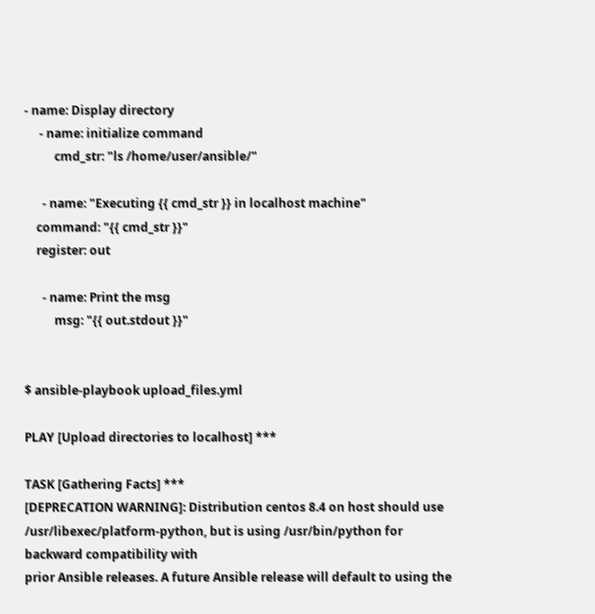- name: Display directory
     - name: initialize command
          cmd_str: "ls /home/user/ansible/"

      - name: "Executing {{ cmd_str }} in localhost machine"
    command: "{{ cmd_str }}"
    register: out

      - name: Print the msg
          msg: "{{ out.stdout }}"


$ ansible-playbook upload_files.yml

PLAY [Upload directories to localhost] ***

TASK [Gathering Facts] ***
[DEPRECATION WARNING]: Distribution centos 8.4 on host should use /usr/libexec/platform-python, but is using /usr/bin/python for backward compatibility with
prior Ansible releases. A future Ansible release will default to using the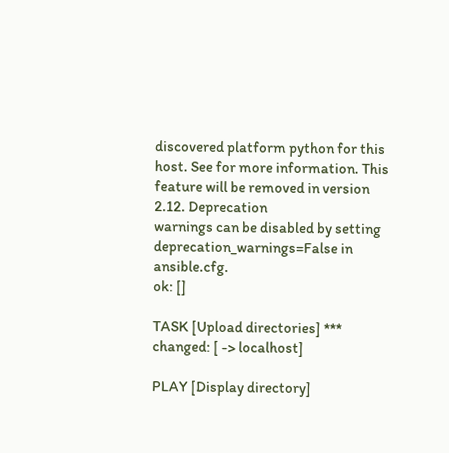discovered platform python for this host. See for more information. This feature will be removed in version 2.12. Deprecation
warnings can be disabled by setting deprecation_warnings=False in ansible.cfg.
ok: []

TASK [Upload directories] ***
changed: [ -> localhost]

PLAY [Display directory]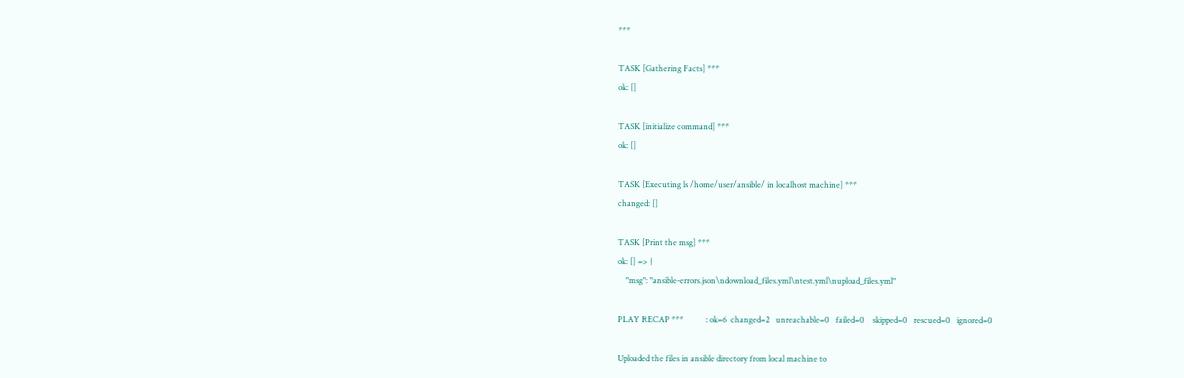***

TASK [Gathering Facts] ***
ok: []

TASK [initialize command] ***
ok: []

TASK [Executing ls /home/user/ansible/ in localhost machine] ***
changed: []

TASK [Print the msg] ***
ok: [] => {
    "msg": "ansible-errors.json\ndownload_files.yml\ntest.yml\nupload_files.yml"

PLAY RECAP ***           : ok=6  changed=2   unreachable=0   failed=0    skipped=0   rescued=0   ignored=0

Uploaded the files in ansible directory from local machine to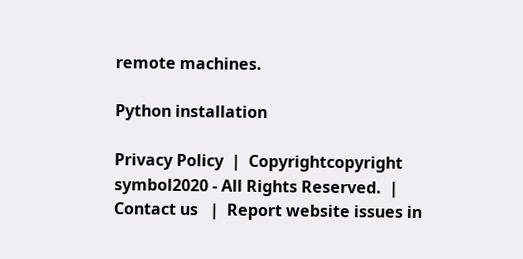remote machines.

Python installation

Privacy Policy  |  Copyrightcopyright symbol2020 - All Rights Reserved.  |  Contact us   |  Report website issues in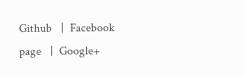Github   |  Facebook page   |  Google+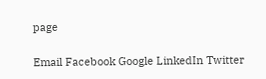page

Email Facebook Google LinkedIn Twitter